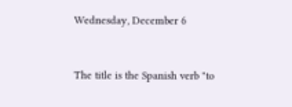Wednesday, December 6


The title is the Spanish verb "to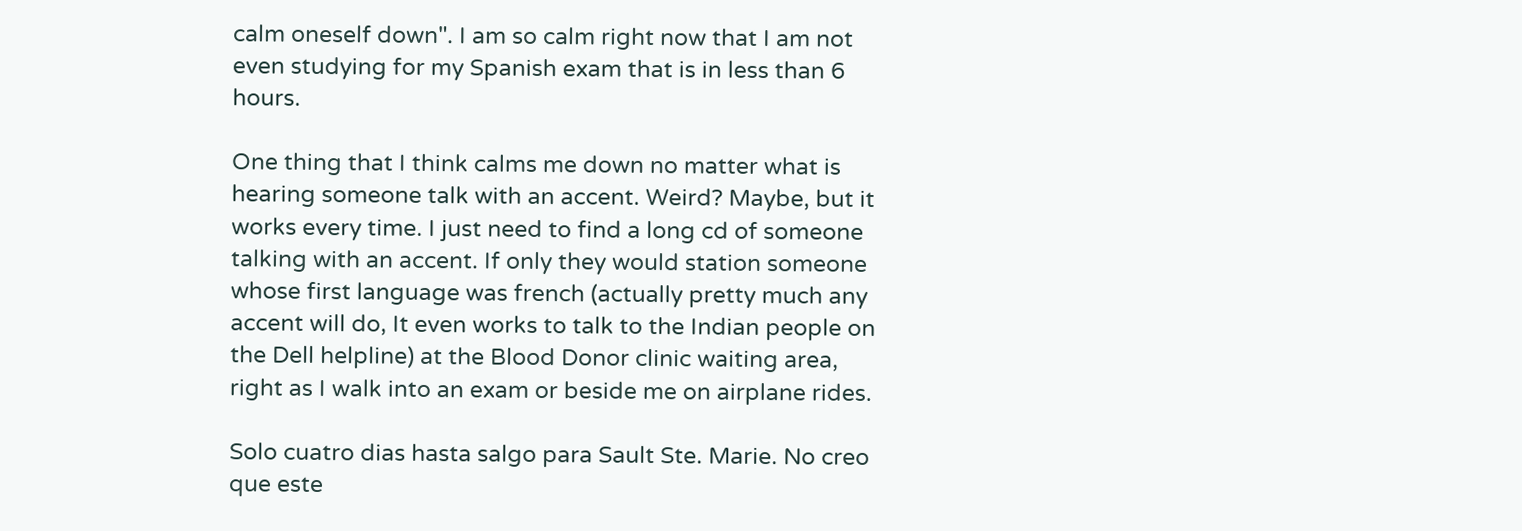calm oneself down". I am so calm right now that I am not even studying for my Spanish exam that is in less than 6 hours.

One thing that I think calms me down no matter what is hearing someone talk with an accent. Weird? Maybe, but it works every time. I just need to find a long cd of someone talking with an accent. If only they would station someone whose first language was french (actually pretty much any accent will do, It even works to talk to the Indian people on the Dell helpline) at the Blood Donor clinic waiting area, right as I walk into an exam or beside me on airplane rides.

Solo cuatro dias hasta salgo para Sault Ste. Marie. No creo que este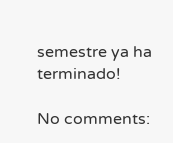semestre ya ha terminado!

No comments: